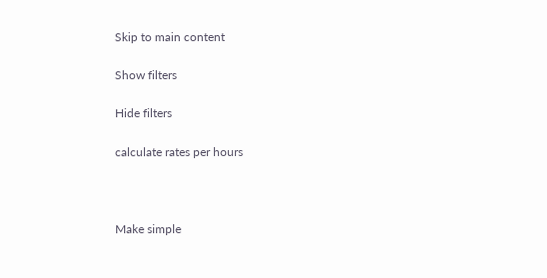Skip to main content

Show filters

Hide filters

calculate rates per hours



Make simple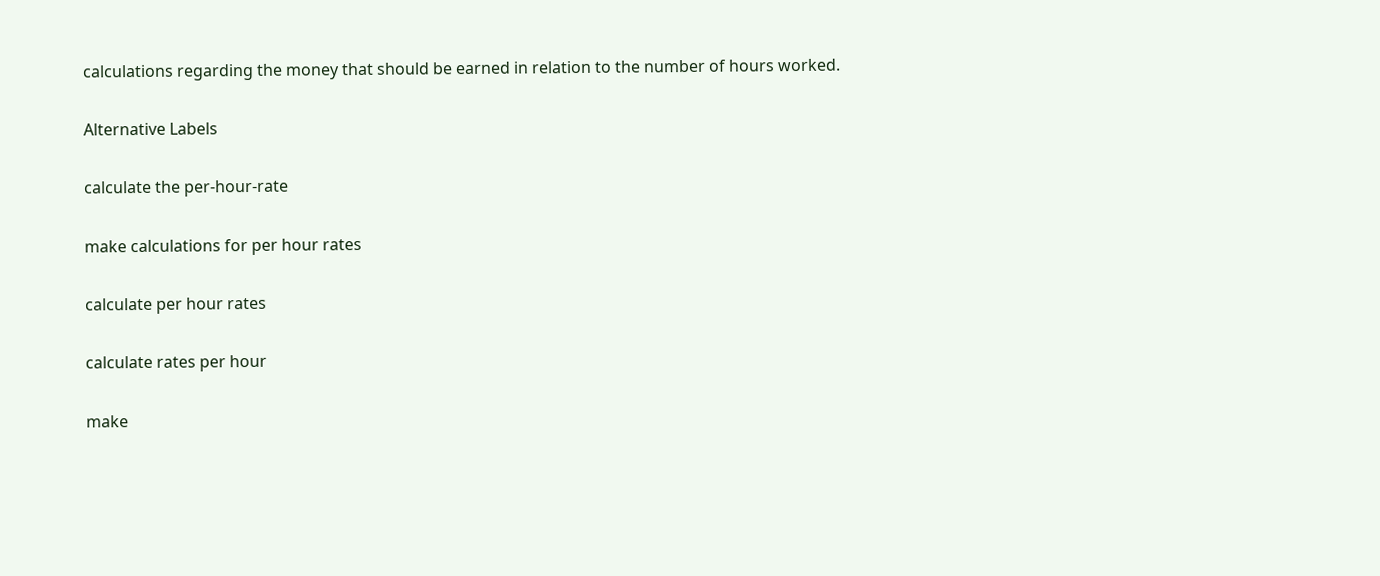calculations regarding the money that should be earned in relation to the number of hours worked.

Alternative Labels

calculate the per-hour-rate

make calculations for per hour rates

calculate per hour rates

calculate rates per hour

make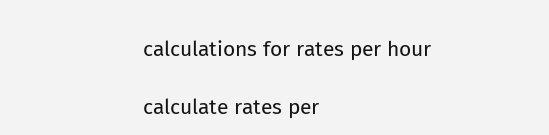calculations for rates per hour

calculate rates per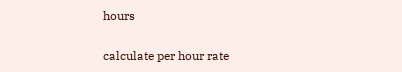hours

calculate per hour rate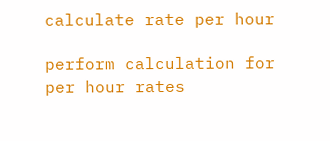calculate rate per hour

perform calculation for per hour rates